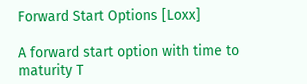Forward Start Options [Loxx]

A forward start option with time to maturity T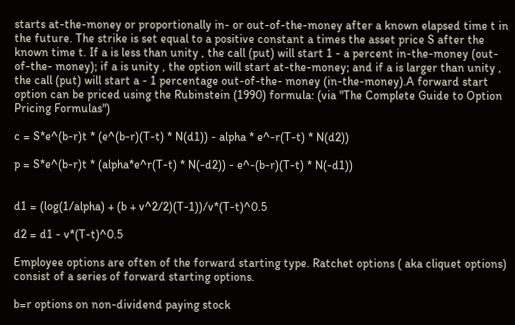starts at-the-money or proportionally in- or out-of-the-money after a known elapsed time t in the future. The strike is set equal to a positive constant a times the asset price S after the known time t. If a is less than unity , the call (put) will start 1 - a percent in-the-money (out-of-the- money); if a is unity , the option will start at-the-money; and if a is larger than unity , the call (put) will start a - 1 percentage out-of-the- money (in-the-money).A forward start option can be priced using the Rubinstein (1990) formula: (via "The Complete Guide to Option Pricing Formulas")

c = S*e^(b-r)t * (e^(b-r)(T-t) * N(d1)) - alpha * e^-r(T-t) * N(d2))

p = S*e^(b-r)t * (alpha*e^r(T-t) * N(-d2)) - e^-(b-r)(T-t) * N(-d1))


d1 = (log(1/alpha) + (b + v^2/2)(T-1))/v*(T-t)^0.5

d2 = d1 - v*(T-t)^0.5

Employee options are often of the forward starting type. Ratchet options ( aka cliquet options) consist of a series of forward starting options.

b=r options on non-dividend paying stock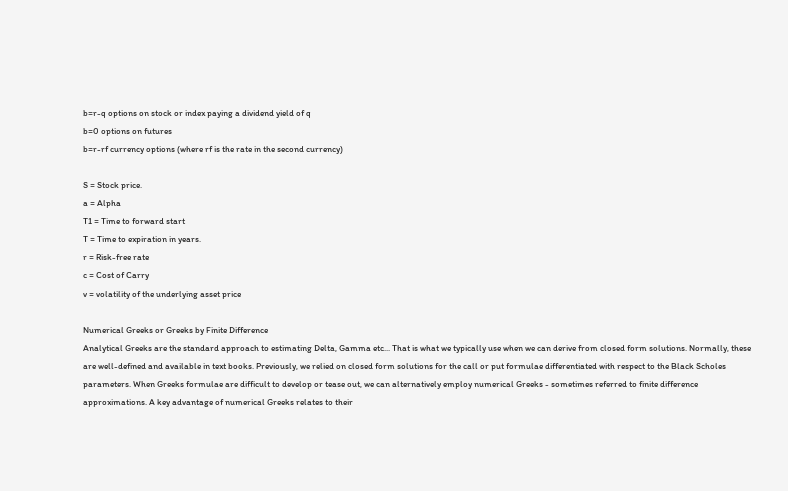b=r-q options on stock or index paying a dividend yield of q
b=0 options on futures
b=r-rf currency options (where rf is the rate in the second currency)

S = Stock price.
a = Alpha
T1 = Time to forward start
T = Time to expiration in years.
r = Risk-free rate
c = Cost of Carry
v = volatility of the underlying asset price

Numerical Greeks or Greeks by Finite Difference
Analytical Greeks are the standard approach to estimating Delta, Gamma etc... That is what we typically use when we can derive from closed form solutions. Normally, these are well-defined and available in text books. Previously, we relied on closed form solutions for the call or put formulae differentiated with respect to the Black Scholes parameters. When Greeks formulae are difficult to develop or tease out, we can alternatively employ numerical Greeks - sometimes referred to finite difference approximations. A key advantage of numerical Greeks relates to their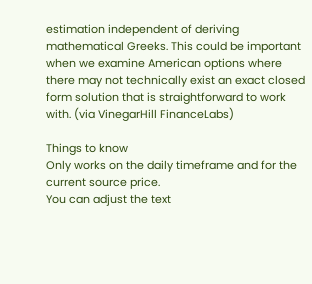estimation independent of deriving mathematical Greeks. This could be important when we examine American options where there may not technically exist an exact closed form solution that is straightforward to work with. (via VinegarHill FinanceLabs)

Things to know
Only works on the daily timeframe and for the current source price.
You can adjust the text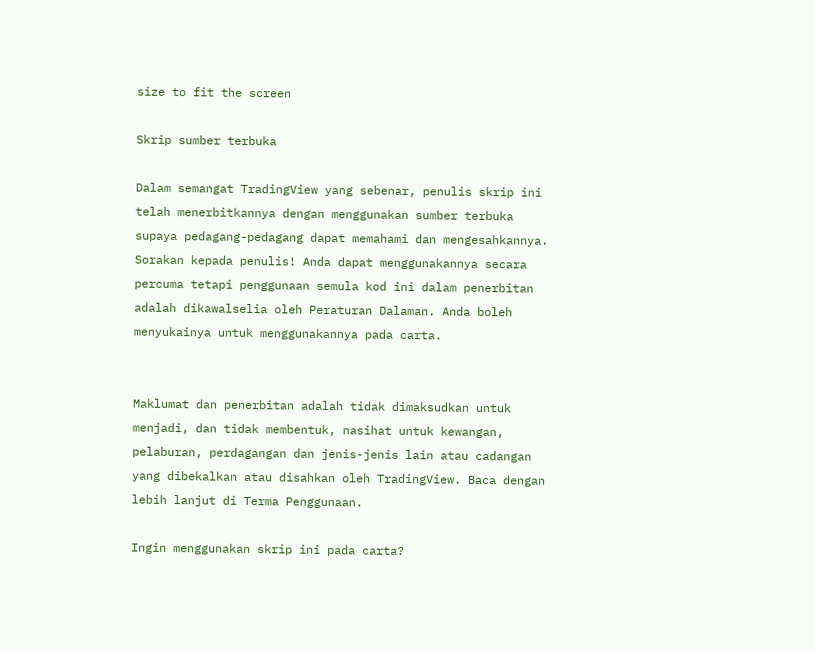size to fit the screen

Skrip sumber terbuka

Dalam semangat TradingView yang sebenar, penulis skrip ini telah menerbitkannya dengan menggunakan sumber terbuka supaya pedagang-pedagang dapat memahami dan mengesahkannya. Sorakan kepada penulis! Anda dapat menggunakannya secara percuma tetapi penggunaan semula kod ini dalam penerbitan adalah dikawalselia oleh Peraturan Dalaman. Anda boleh menyukainya untuk menggunakannya pada carta.


Maklumat dan penerbitan adalah tidak dimaksudkan untuk menjadi, dan tidak membentuk, nasihat untuk kewangan, pelaburan, perdagangan dan jenis-jenis lain atau cadangan yang dibekalkan atau disahkan oleh TradingView. Baca dengan lebih lanjut di Terma Penggunaan.

Ingin menggunakan skrip ini pada carta?